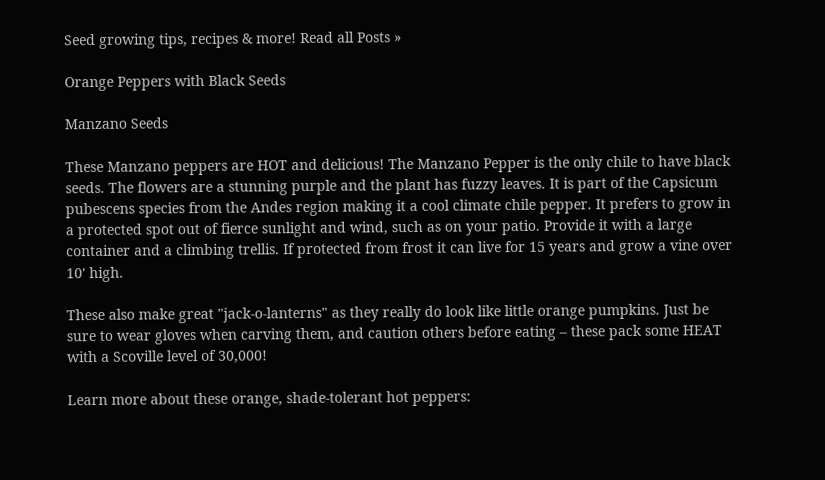Seed growing tips, recipes & more! Read all Posts »

Orange Peppers with Black Seeds

Manzano Seeds

These Manzano peppers are HOT and delicious! The Manzano Pepper is the only chile to have black seeds. The flowers are a stunning purple and the plant has fuzzy leaves. It is part of the Capsicum pubescens species from the Andes region making it a cool climate chile pepper. It prefers to grow in a protected spot out of fierce sunlight and wind, such as on your patio. Provide it with a large container and a climbing trellis. If protected from frost it can live for 15 years and grow a vine over 10' high.

These also make great "jack-o-lanterns" as they really do look like little orange pumpkins. Just be sure to wear gloves when carving them, and caution others before eating – these pack some HEAT with a Scoville level of 30,000!

Learn more about these orange, shade-tolerant hot peppers: